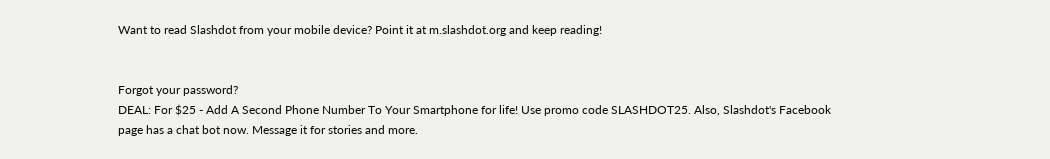Want to read Slashdot from your mobile device? Point it at m.slashdot.org and keep reading!


Forgot your password?
DEAL: For $25 - Add A Second Phone Number To Your Smartphone for life! Use promo code SLASHDOT25. Also, Slashdot's Facebook page has a chat bot now. Message it for stories and more.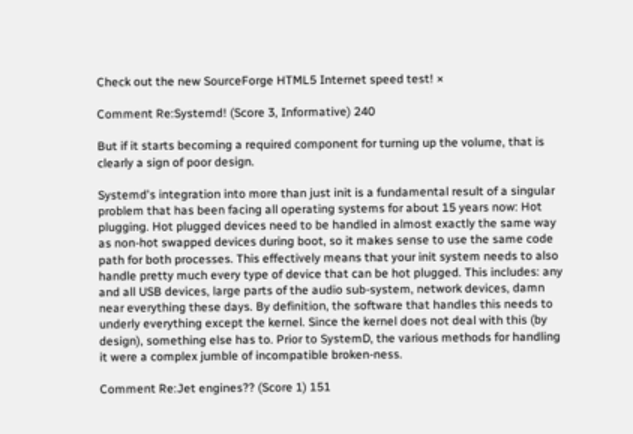Check out the new SourceForge HTML5 Internet speed test! ×

Comment Re:Systemd! (Score 3, Informative) 240

But if it starts becoming a required component for turning up the volume, that is clearly a sign of poor design.

Systemd's integration into more than just init is a fundamental result of a singular problem that has been facing all operating systems for about 15 years now: Hot plugging. Hot plugged devices need to be handled in almost exactly the same way as non-hot swapped devices during boot, so it makes sense to use the same code path for both processes. This effectively means that your init system needs to also handle pretty much every type of device that can be hot plugged. This includes: any and all USB devices, large parts of the audio sub-system, network devices, damn near everything these days. By definition, the software that handles this needs to underly everything except the kernel. Since the kernel does not deal with this (by design), something else has to. Prior to SystemD, the various methods for handling it were a complex jumble of incompatible broken-ness.

Comment Re:Jet engines?? (Score 1) 151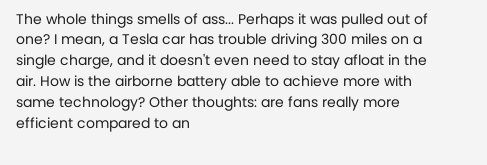The whole things smells of ass... Perhaps it was pulled out of one? I mean, a Tesla car has trouble driving 300 miles on a single charge, and it doesn't even need to stay afloat in the air. How is the airborne battery able to achieve more with same technology? Other thoughts: are fans really more efficient compared to an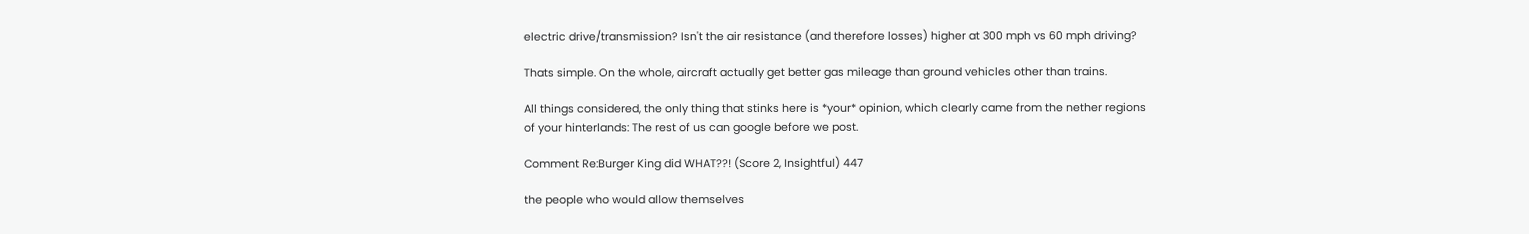electric drive/transmission? Isn't the air resistance (and therefore losses) higher at 300 mph vs 60 mph driving?

Thats simple. On the whole, aircraft actually get better gas mileage than ground vehicles other than trains.

All things considered, the only thing that stinks here is *your* opinion, which clearly came from the nether regions of your hinterlands: The rest of us can google before we post.

Comment Re:Burger King did WHAT??! (Score 2, Insightful) 447

the people who would allow themselves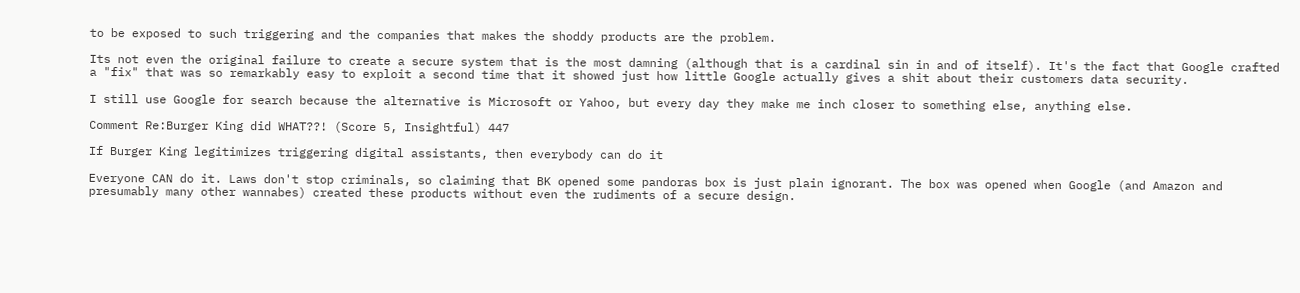to be exposed to such triggering and the companies that makes the shoddy products are the problem.

Its not even the original failure to create a secure system that is the most damning (although that is a cardinal sin in and of itself). It's the fact that Google crafted a "fix" that was so remarkably easy to exploit a second time that it showed just how little Google actually gives a shit about their customers data security.

I still use Google for search because the alternative is Microsoft or Yahoo, but every day they make me inch closer to something else, anything else.

Comment Re:Burger King did WHAT??! (Score 5, Insightful) 447

If Burger King legitimizes triggering digital assistants, then everybody can do it

Everyone CAN do it. Laws don't stop criminals, so claiming that BK opened some pandoras box is just plain ignorant. The box was opened when Google (and Amazon and presumably many other wannabes) created these products without even the rudiments of a secure design.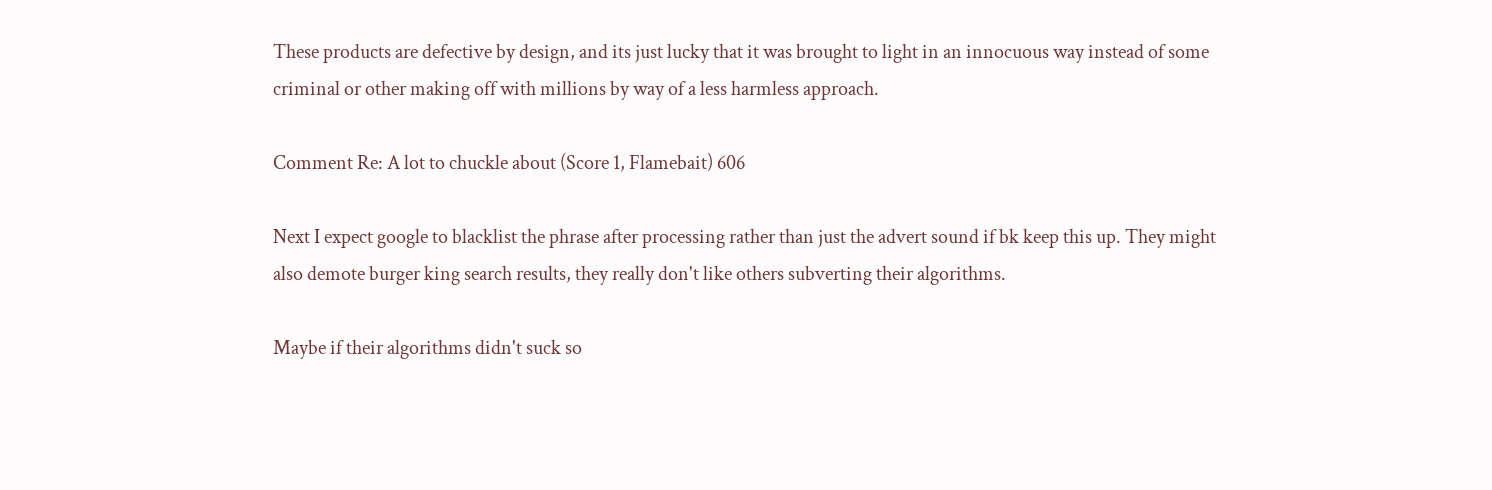These products are defective by design, and its just lucky that it was brought to light in an innocuous way instead of some criminal or other making off with millions by way of a less harmless approach.

Comment Re: A lot to chuckle about (Score 1, Flamebait) 606

Next I expect google to blacklist the phrase after processing rather than just the advert sound if bk keep this up. They might also demote burger king search results, they really don't like others subverting their algorithms.

Maybe if their algorithms didn't suck so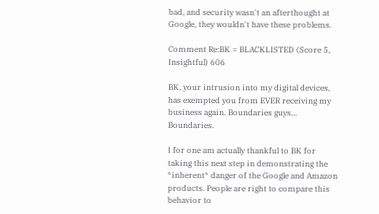bad, and security wasn't an afterthought at Google, they wouldn't have these problems.

Comment Re:BK = BLACKLISTED (Score 5, Insightful) 606

BK, your intrusion into my digital devices, has exempted you from EVER receiving my business again. Boundaries guys... Boundaries.

I for one am actually thankful to BK for taking this next step in demonstrating the *inherent* danger of the Google and Amazon products. People are right to compare this behavior to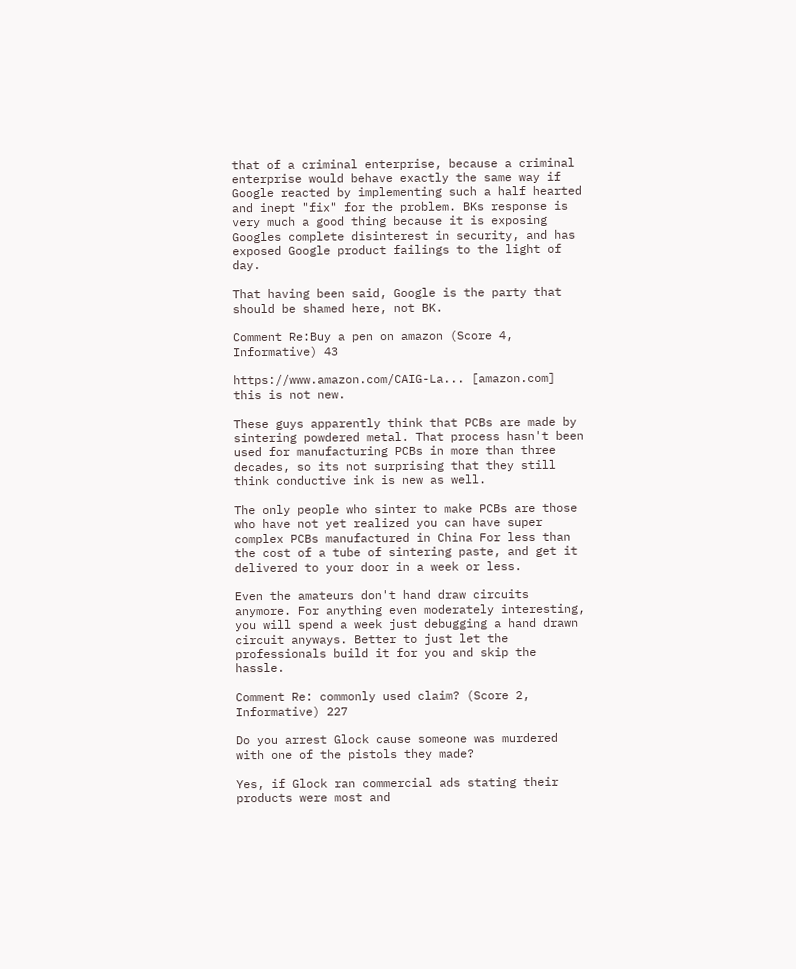that of a criminal enterprise, because a criminal enterprise would behave exactly the same way if Google reacted by implementing such a half hearted and inept "fix" for the problem. BKs response is very much a good thing because it is exposing Googles complete disinterest in security, and has exposed Google product failings to the light of day.

That having been said, Google is the party that should be shamed here, not BK.

Comment Re:Buy a pen on amazon (Score 4, Informative) 43

https://www.amazon.com/CAIG-La... [amazon.com] this is not new.

These guys apparently think that PCBs are made by sintering powdered metal. That process hasn't been used for manufacturing PCBs in more than three decades, so its not surprising that they still think conductive ink is new as well.

The only people who sinter to make PCBs are those who have not yet realized you can have super complex PCBs manufactured in China For less than the cost of a tube of sintering paste, and get it delivered to your door in a week or less.

Even the amateurs don't hand draw circuits anymore. For anything even moderately interesting, you will spend a week just debugging a hand drawn circuit anyways. Better to just let the professionals build it for you and skip the hassle.

Comment Re: commonly used claim? (Score 2, Informative) 227

Do you arrest Glock cause someone was murdered with one of the pistols they made?

Yes, if Glock ran commercial ads stating their products were most and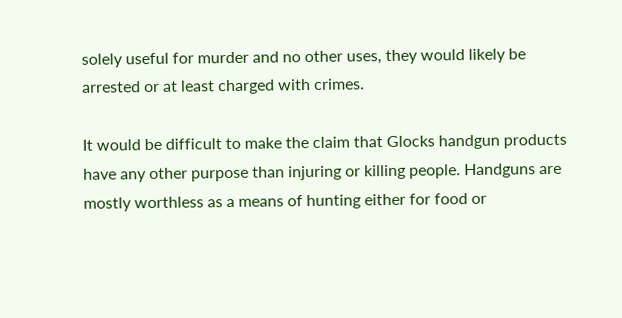solely useful for murder and no other uses, they would likely be arrested or at least charged with crimes.

It would be difficult to make the claim that Glocks handgun products have any other purpose than injuring or killing people. Handguns are mostly worthless as a means of hunting either for food or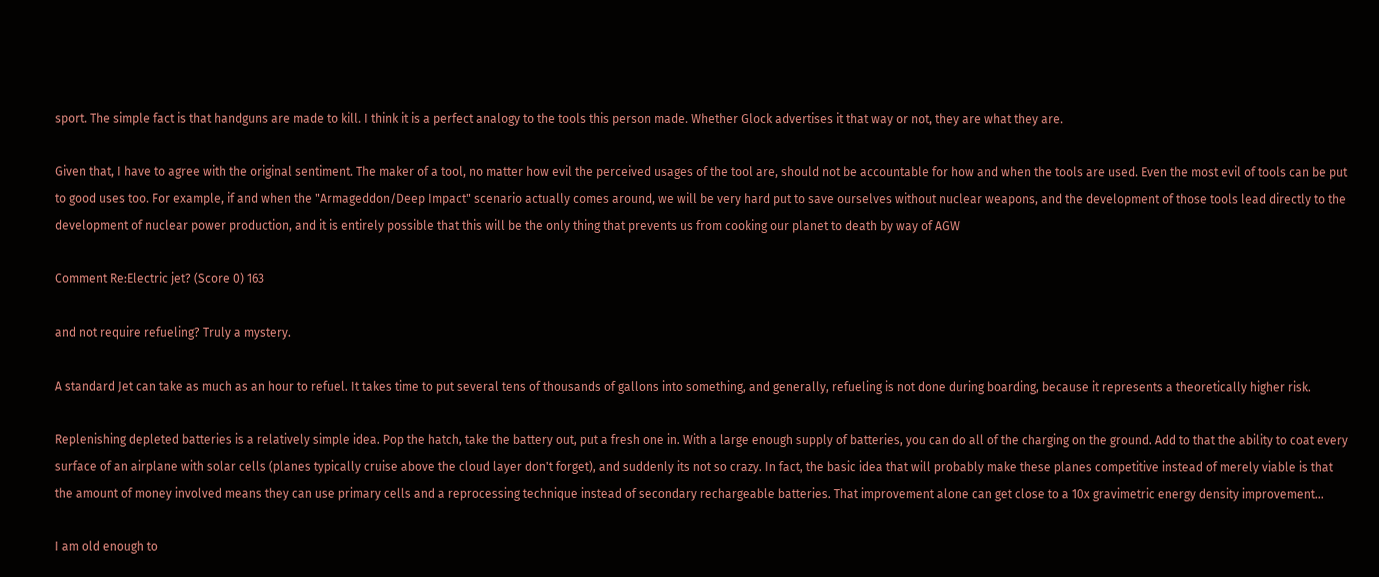sport. The simple fact is that handguns are made to kill. I think it is a perfect analogy to the tools this person made. Whether Glock advertises it that way or not, they are what they are.

Given that, I have to agree with the original sentiment. The maker of a tool, no matter how evil the perceived usages of the tool are, should not be accountable for how and when the tools are used. Even the most evil of tools can be put to good uses too. For example, if and when the "Armageddon/Deep Impact" scenario actually comes around, we will be very hard put to save ourselves without nuclear weapons, and the development of those tools lead directly to the development of nuclear power production, and it is entirely possible that this will be the only thing that prevents us from cooking our planet to death by way of AGW

Comment Re:Electric jet? (Score 0) 163

and not require refueling? Truly a mystery.

A standard Jet can take as much as an hour to refuel. It takes time to put several tens of thousands of gallons into something, and generally, refueling is not done during boarding, because it represents a theoretically higher risk.

Replenishing depleted batteries is a relatively simple idea. Pop the hatch, take the battery out, put a fresh one in. With a large enough supply of batteries, you can do all of the charging on the ground. Add to that the ability to coat every surface of an airplane with solar cells (planes typically cruise above the cloud layer don't forget), and suddenly its not so crazy. In fact, the basic idea that will probably make these planes competitive instead of merely viable is that the amount of money involved means they can use primary cells and a reprocessing technique instead of secondary rechargeable batteries. That improvement alone can get close to a 10x gravimetric energy density improvement...

I am old enough to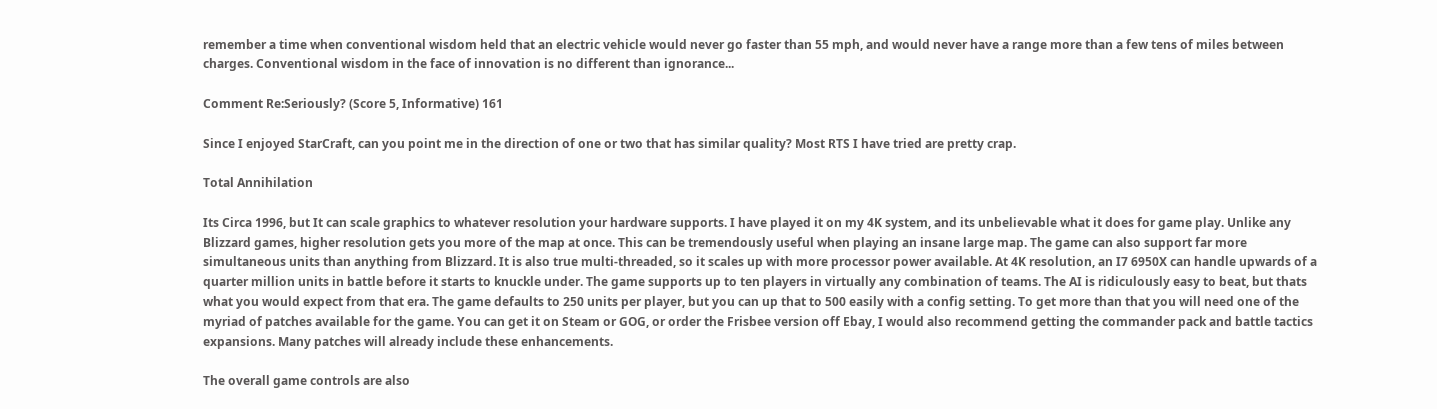remember a time when conventional wisdom held that an electric vehicle would never go faster than 55 mph, and would never have a range more than a few tens of miles between charges. Conventional wisdom in the face of innovation is no different than ignorance...

Comment Re:Seriously? (Score 5, Informative) 161

Since I enjoyed StarCraft, can you point me in the direction of one or two that has similar quality? Most RTS I have tried are pretty crap.

Total Annihilation

Its Circa 1996, but It can scale graphics to whatever resolution your hardware supports. I have played it on my 4K system, and its unbelievable what it does for game play. Unlike any Blizzard games, higher resolution gets you more of the map at once. This can be tremendously useful when playing an insane large map. The game can also support far more simultaneous units than anything from Blizzard. It is also true multi-threaded, so it scales up with more processor power available. At 4K resolution, an I7 6950X can handle upwards of a quarter million units in battle before it starts to knuckle under. The game supports up to ten players in virtually any combination of teams. The AI is ridiculously easy to beat, but thats what you would expect from that era. The game defaults to 250 units per player, but you can up that to 500 easily with a config setting. To get more than that you will need one of the myriad of patches available for the game. You can get it on Steam or GOG, or order the Frisbee version off Ebay, I would also recommend getting the commander pack and battle tactics expansions. Many patches will already include these enhancements.

The overall game controls are also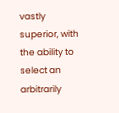vastly superior, with the ability to select an arbitrarily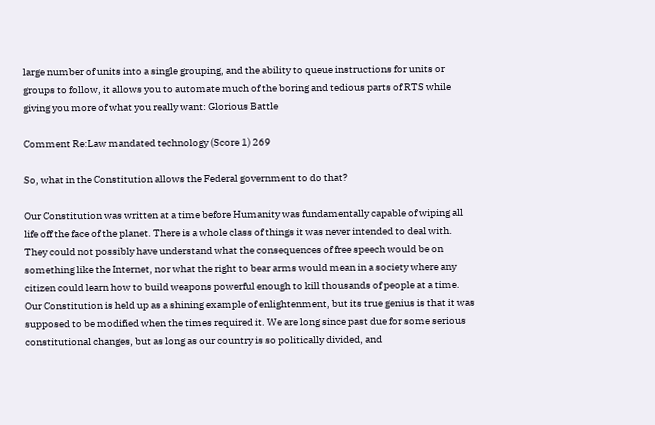large number of units into a single grouping, and the ability to queue instructions for units or groups to follow, it allows you to automate much of the boring and tedious parts of RTS while giving you more of what you really want: Glorious Battle

Comment Re:Law mandated technology (Score 1) 269

So, what in the Constitution allows the Federal government to do that?

Our Constitution was written at a time before Humanity was fundamentally capable of wiping all life off the face of the planet. There is a whole class of things it was never intended to deal with. They could not possibly have understand what the consequences of free speech would be on something like the Internet, nor what the right to bear arms would mean in a society where any citizen could learn how to build weapons powerful enough to kill thousands of people at a time. Our Constitution is held up as a shining example of enlightenment, but its true genius is that it was supposed to be modified when the times required it. We are long since past due for some serious constitutional changes, but as long as our country is so politically divided, and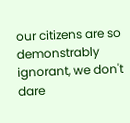our citizens are so demonstrably ignorant, we don't dare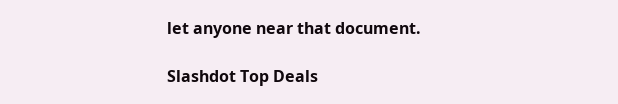let anyone near that document.

Slashdot Top Deals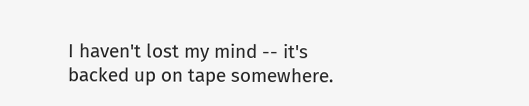I haven't lost my mind -- it's backed up on tape somewhere.